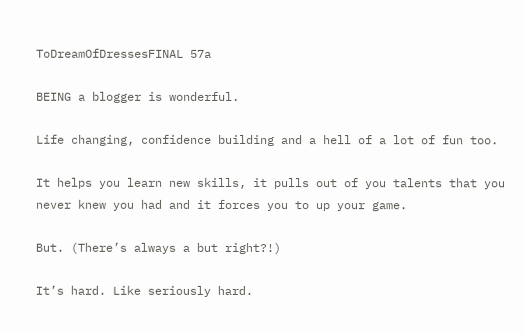ToDreamOfDressesFINAL 57a

BEING a blogger is wonderful.

Life changing, confidence building and a hell of a lot of fun too.

It helps you learn new skills, it pulls out of you talents that you never knew you had and it forces you to up your game.

But. (There’s always a but right?!)

It’s hard. Like seriously hard.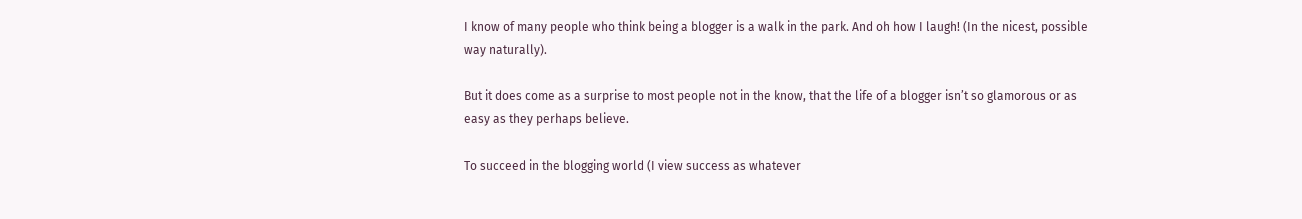I know of many people who think being a blogger is a walk in the park. And oh how I laugh! (In the nicest, possible way naturally).

But it does come as a surprise to most people not in the know, that the life of a blogger isn’t so glamorous or as easy as they perhaps believe.

To succeed in the blogging world (I view success as whatever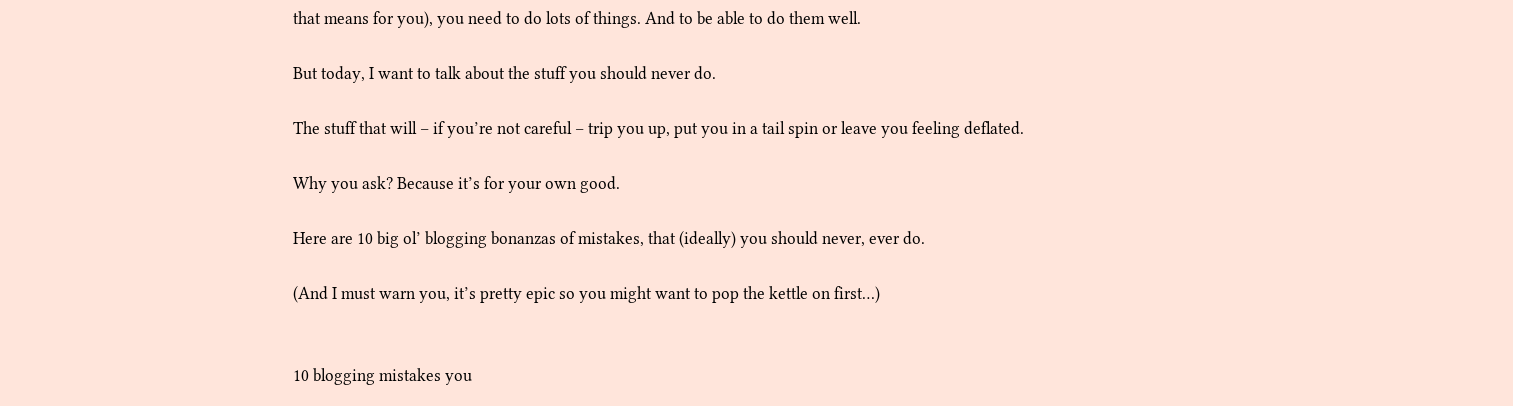that means for you), you need to do lots of things. And to be able to do them well.

But today, I want to talk about the stuff you should never do.

The stuff that will – if you’re not careful – trip you up, put you in a tail spin or leave you feeling deflated.

Why you ask? Because it’s for your own good.

Here are 10 big ol’ blogging bonanzas of mistakes, that (ideally) you should never, ever do.

(And I must warn you, it’s pretty epic so you might want to pop the kettle on first…)


10 blogging mistakes you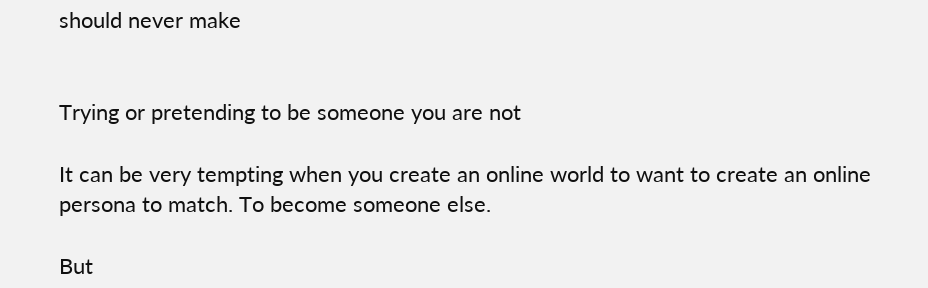should never make


Trying or pretending to be someone you are not

It can be very tempting when you create an online world to want to create an online persona to match. To become someone else.

But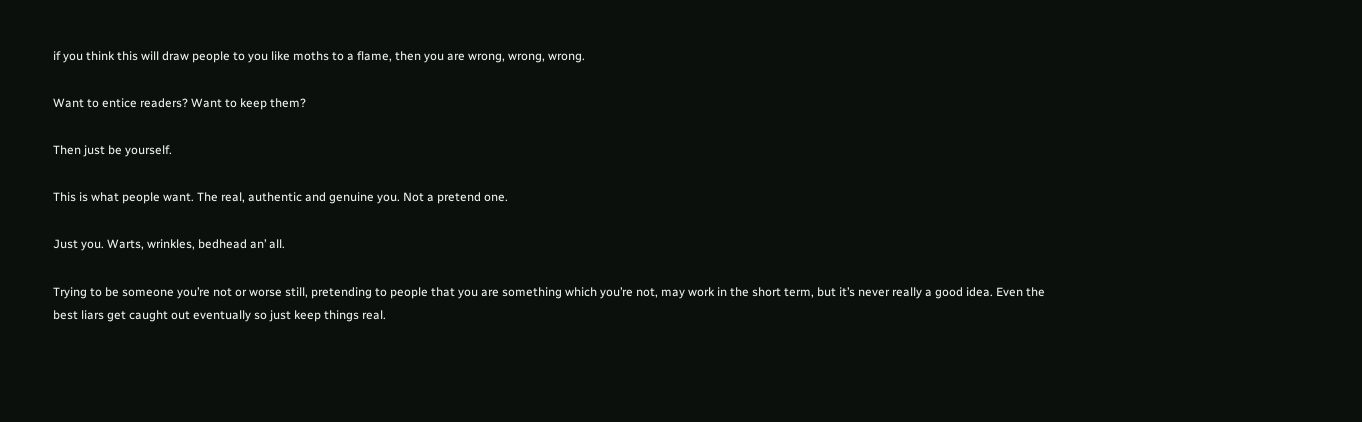if you think this will draw people to you like moths to a flame, then you are wrong, wrong, wrong.

Want to entice readers? Want to keep them?

Then just be yourself.

This is what people want. The real, authentic and genuine you. Not a pretend one.

Just you. Warts, wrinkles, bedhead an’ all.

Trying to be someone you’re not or worse still, pretending to people that you are something which you’re not, may work in the short term, but it’s never really a good idea. Even the best liars get caught out eventually so just keep things real.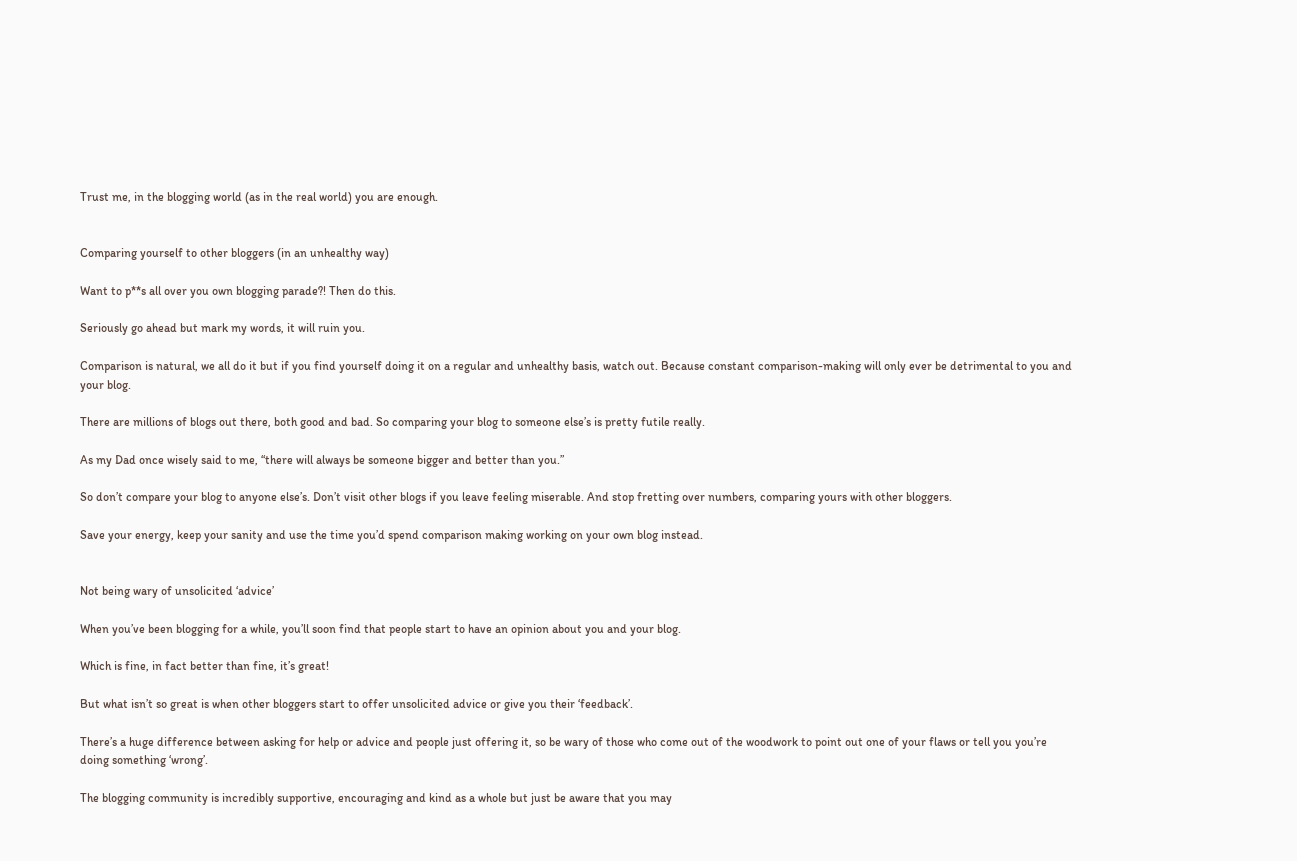Trust me, in the blogging world (as in the real world) you are enough.


Comparing yourself to other bloggers (in an unhealthy way)

Want to p**s all over you own blogging parade?! Then do this.

Seriously go ahead but mark my words, it will ruin you.

Comparison is natural, we all do it but if you find yourself doing it on a regular and unhealthy basis, watch out. Because constant comparison-making will only ever be detrimental to you and your blog.

There are millions of blogs out there, both good and bad. So comparing your blog to someone else’s is pretty futile really.

As my Dad once wisely said to me, “there will always be someone bigger and better than you.”

So don’t compare your blog to anyone else’s. Don’t visit other blogs if you leave feeling miserable. And stop fretting over numbers, comparing yours with other bloggers.

Save your energy, keep your sanity and use the time you’d spend comparison making working on your own blog instead.


Not being wary of unsolicited ‘advice’

When you’ve been blogging for a while, you’ll soon find that people start to have an opinion about you and your blog.

Which is fine, in fact better than fine, it’s great!

But what isn’t so great is when other bloggers start to offer unsolicited advice or give you their ‘feedback’.

There’s a huge difference between asking for help or advice and people just offering it, so be wary of those who come out of the woodwork to point out one of your flaws or tell you you’re doing something ‘wrong’.

The blogging community is incredibly supportive, encouraging and kind as a whole but just be aware that you may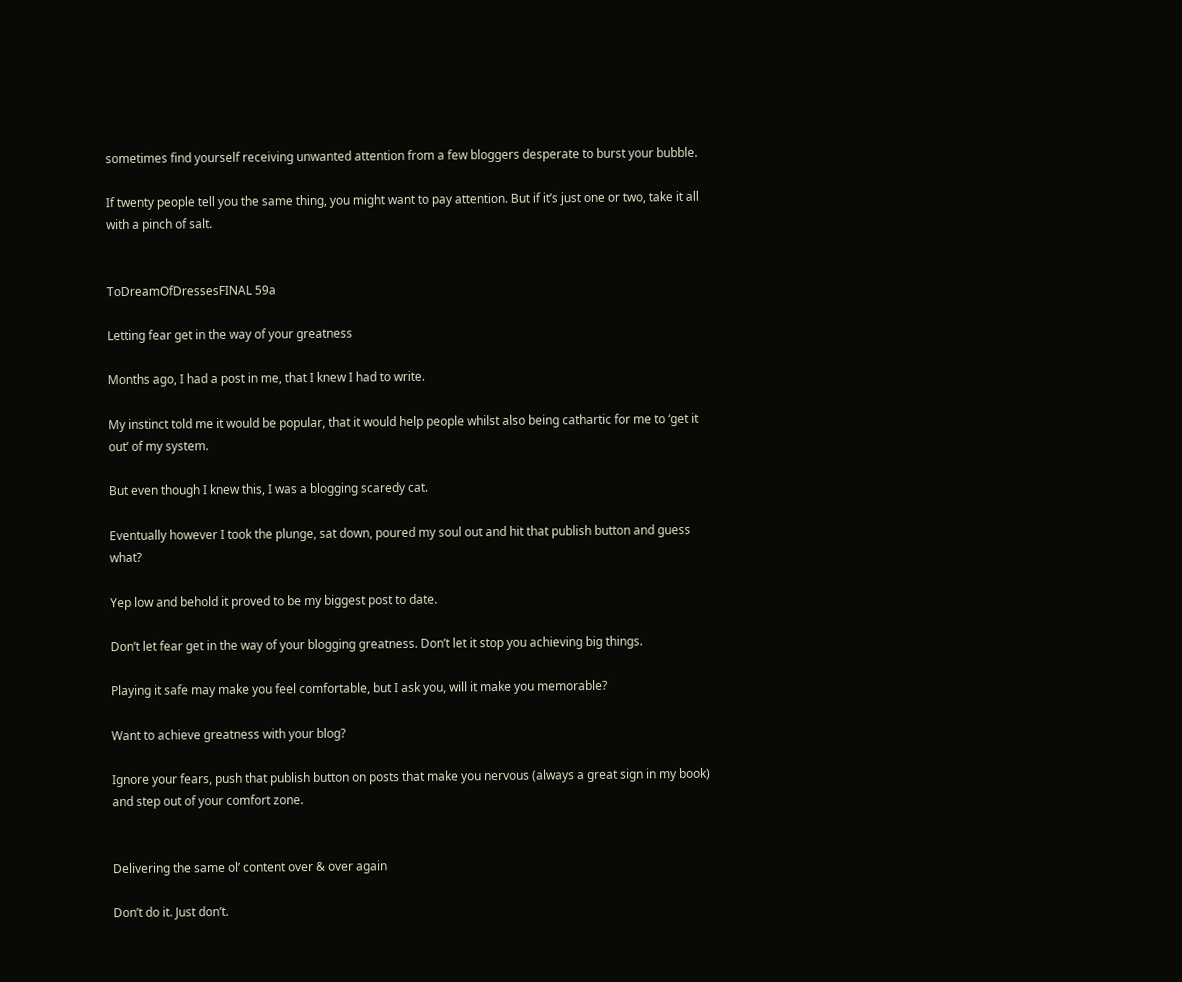sometimes find yourself receiving unwanted attention from a few bloggers desperate to burst your bubble.

If twenty people tell you the same thing, you might want to pay attention. But if it’s just one or two, take it all with a pinch of salt.


ToDreamOfDressesFINAL 59a

Letting fear get in the way of your greatness

Months ago, I had a post in me, that I knew I had to write.

My instinct told me it would be popular, that it would help people whilst also being cathartic for me to ‘get it out’ of my system.

But even though I knew this, I was a blogging scaredy cat.

Eventually however I took the plunge, sat down, poured my soul out and hit that publish button and guess what?

Yep low and behold it proved to be my biggest post to date.

Don’t let fear get in the way of your blogging greatness. Don’t let it stop you achieving big things.

Playing it safe may make you feel comfortable, but I ask you, will it make you memorable?

Want to achieve greatness with your blog?

Ignore your fears, push that publish button on posts that make you nervous (always a great sign in my book) and step out of your comfort zone.


Delivering the same ol’ content over & over again

Don’t do it. Just don’t.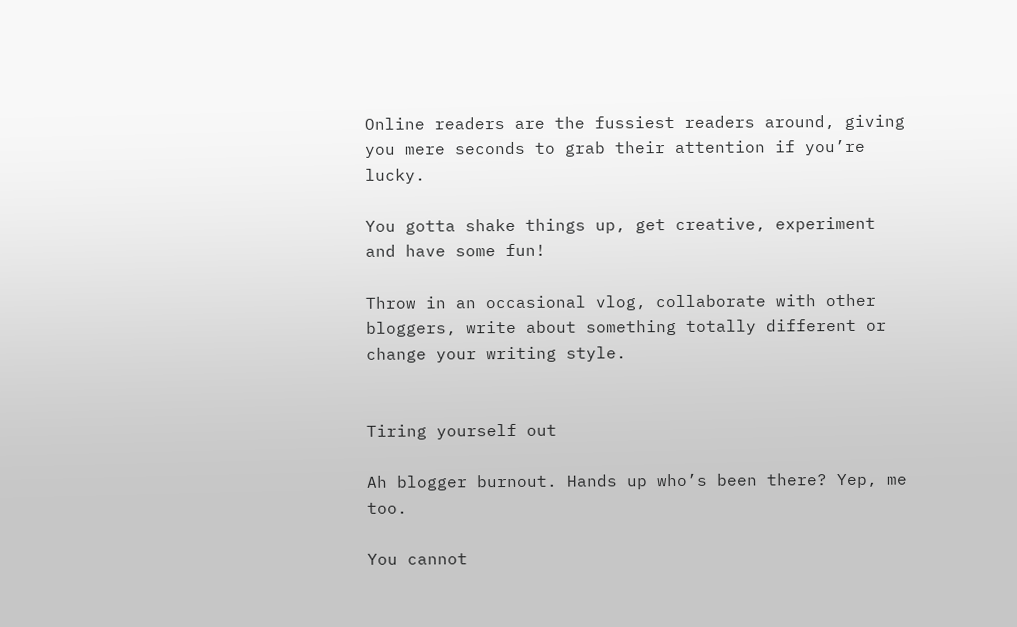Online readers are the fussiest readers around, giving you mere seconds to grab their attention if you’re lucky.

You gotta shake things up, get creative, experiment and have some fun!

Throw in an occasional vlog, collaborate with other bloggers, write about something totally different or change your writing style.


Tiring yourself out

Ah blogger burnout. Hands up who’s been there? Yep, me too.

You cannot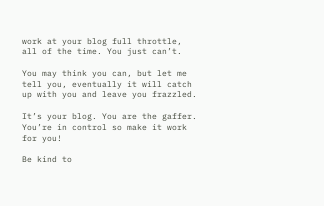work at your blog full throttle, all of the time. You just can’t.

You may think you can, but let me tell you, eventually it will catch up with you and leave you frazzled.

It’s your blog. You are the gaffer. You’re in control so make it work for you!

Be kind to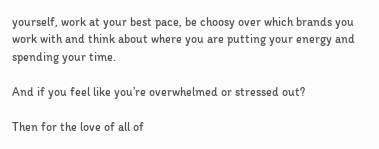yourself, work at your best pace, be choosy over which brands you work with and think about where you are putting your energy and spending your time.

And if you feel like you’re overwhelmed or stressed out?

Then for the love of all of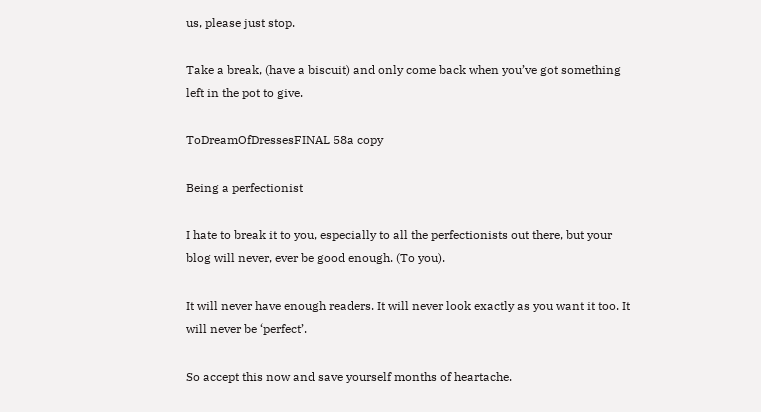us, please just stop.

Take a break, (have a biscuit) and only come back when you’ve got something left in the pot to give.

ToDreamOfDressesFINAL 58a copy

Being a perfectionist

I hate to break it to you, especially to all the perfectionists out there, but your blog will never, ever be good enough. (To you).

It will never have enough readers. It will never look exactly as you want it too. It will never be ‘perfect’.

So accept this now and save yourself months of heartache.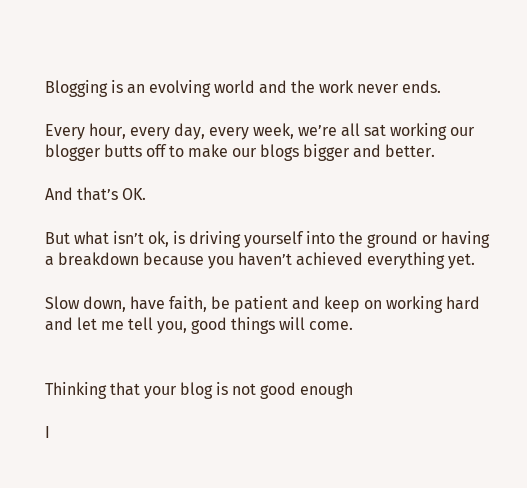Blogging is an evolving world and the work never ends.

Every hour, every day, every week, we’re all sat working our blogger butts off to make our blogs bigger and better.

And that’s OK.

But what isn’t ok, is driving yourself into the ground or having a breakdown because you haven’t achieved everything yet.

Slow down, have faith, be patient and keep on working hard and let me tell you, good things will come.


Thinking that your blog is not good enough

I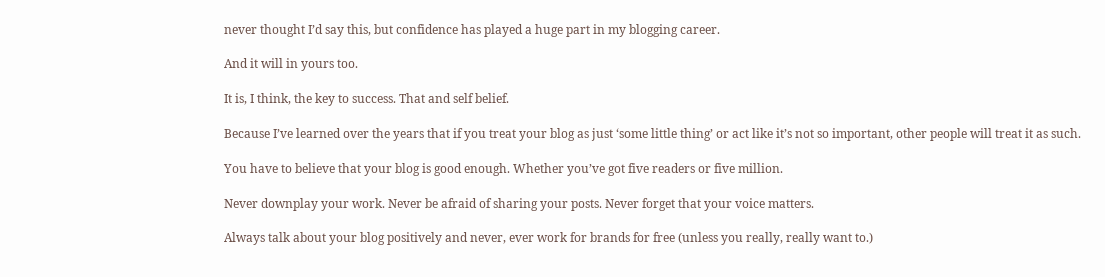never thought I’d say this, but confidence has played a huge part in my blogging career.

And it will in yours too.

It is, I think, the key to success. That and self belief.

Because I’ve learned over the years that if you treat your blog as just ‘some little thing’ or act like it’s not so important, other people will treat it as such.

You have to believe that your blog is good enough. Whether you’ve got five readers or five million.

Never downplay your work. Never be afraid of sharing your posts. Never forget that your voice matters.

Always talk about your blog positively and never, ever work for brands for free (unless you really, really want to.)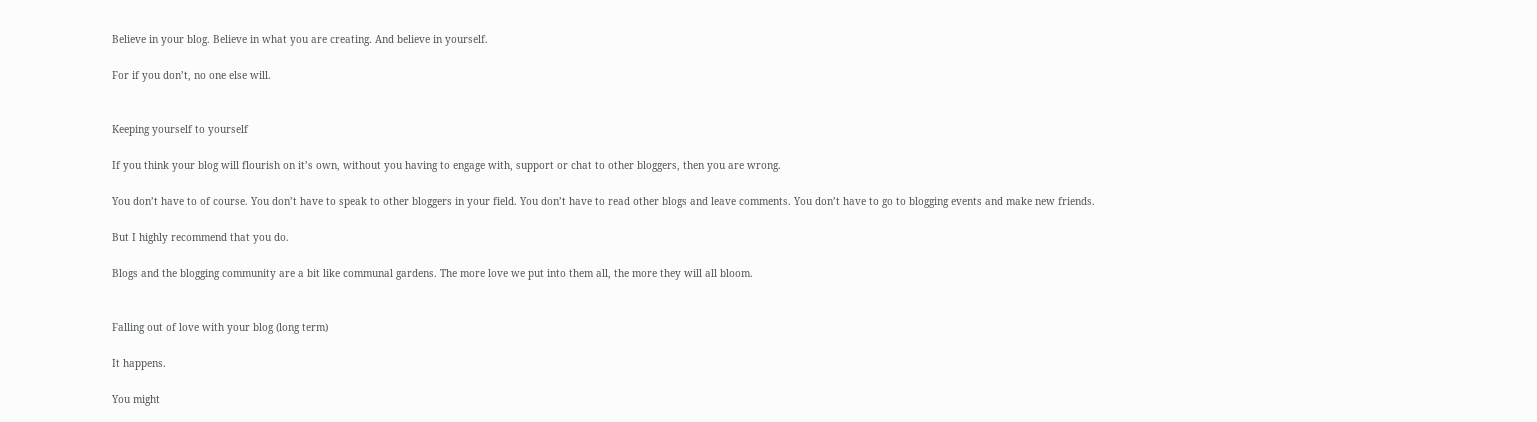Believe in your blog. Believe in what you are creating. And believe in yourself.

For if you don’t, no one else will.


Keeping yourself to yourself

If you think your blog will flourish on it’s own, without you having to engage with, support or chat to other bloggers, then you are wrong.

You don’t have to of course. You don’t have to speak to other bloggers in your field. You don’t have to read other blogs and leave comments. You don’t have to go to blogging events and make new friends.

But I highly recommend that you do.

Blogs and the blogging community are a bit like communal gardens. The more love we put into them all, the more they will all bloom.


Falling out of love with your blog (long term)

It happens.

You might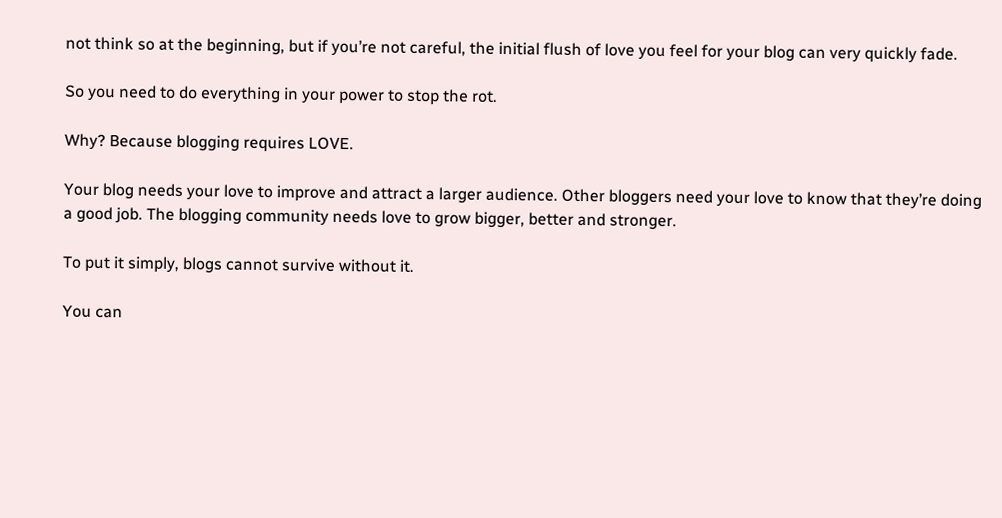not think so at the beginning, but if you’re not careful, the initial flush of love you feel for your blog can very quickly fade.

So you need to do everything in your power to stop the rot.

Why? Because blogging requires LOVE.

Your blog needs your love to improve and attract a larger audience. Other bloggers need your love to know that they’re doing a good job. The blogging community needs love to grow bigger, better and stronger.

To put it simply, blogs cannot survive without it.

You can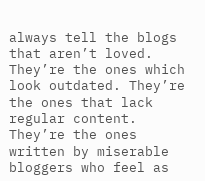always tell the blogs that aren’t loved. They’re the ones which look outdated. They’re the ones that lack regular content. They’re the ones written by miserable bloggers who feel as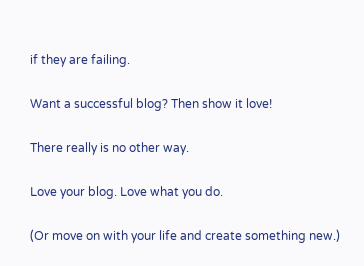if they are failing.

Want a successful blog? Then show it love!

There really is no other way.

Love your blog. Love what you do.

(Or move on with your life and create something new.)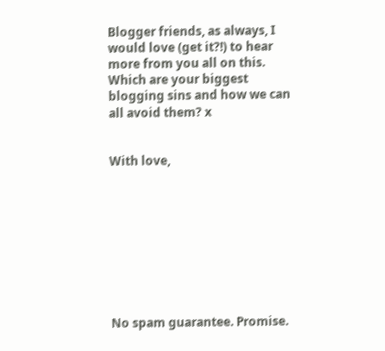Blogger friends, as always, I would love (get it?!) to hear more from you all on this. Which are your biggest blogging sins and how we can all avoid them? x


With love,









No spam guarantee. Promise.